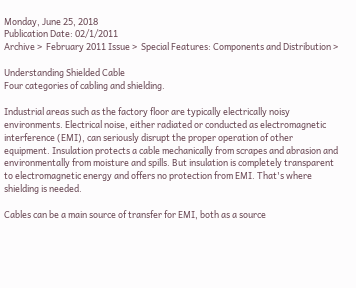Monday, June 25, 2018
Publication Date: 02/1/2011
Archive >  February 2011 Issue >  Special Features: Components and Distribution >

Understanding Shielded Cable
Four categories of cabling and shielding.

Industrial areas such as the factory floor are typically electrically noisy environments. Electrical noise, either radiated or conducted as electromagnetic interference (EMI), can seriously disrupt the proper operation of other equipment. Insulation protects a cable mechanically from scrapes and abrasion and environmentally from moisture and spills. But insulation is completely transparent to electromagnetic energy and offers no protection from EMI. That's where shielding is needed.

Cables can be a main source of transfer for EMI, both as a source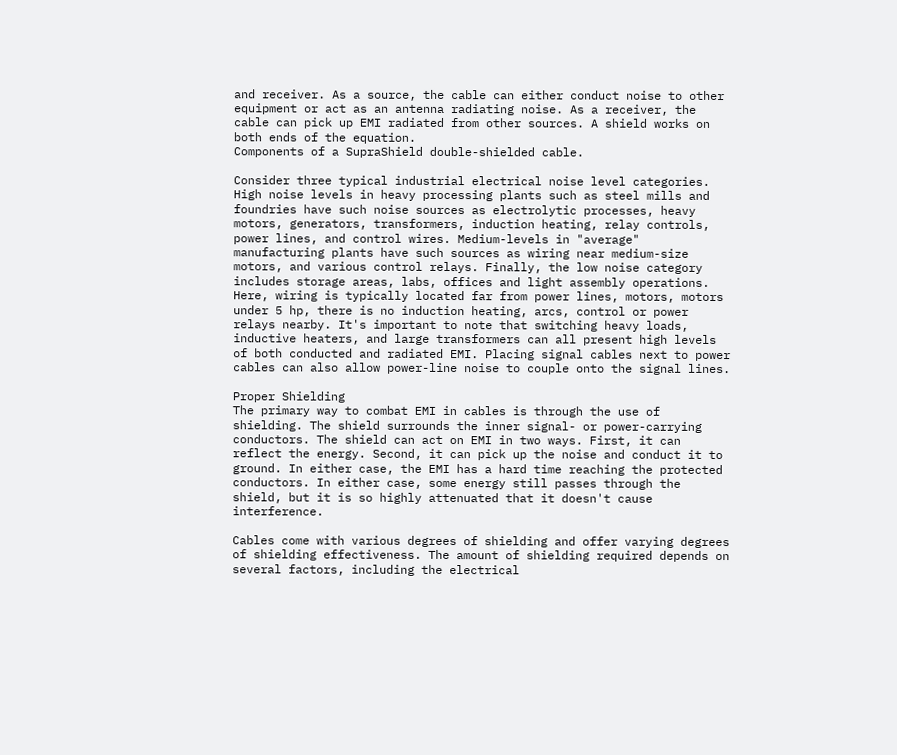and receiver. As a source, the cable can either conduct noise to other equipment or act as an antenna radiating noise. As a receiver, the cable can pick up EMI radiated from other sources. A shield works on both ends of the equation.
Components of a SupraShield double-shielded cable.

Consider three typical industrial electrical noise level categories. High noise levels in heavy processing plants such as steel mills and foundries have such noise sources as electrolytic processes, heavy motors, generators, transformers, induction heating, relay controls, power lines, and control wires. Medium-levels in "average" manufacturing plants have such sources as wiring near medium-size motors, and various control relays. Finally, the low noise category includes storage areas, labs, offices and light assembly operations. Here, wiring is typically located far from power lines, motors, motors under 5 hp, there is no induction heating, arcs, control or power relays nearby. It's important to note that switching heavy loads, inductive heaters, and large transformers can all present high levels of both conducted and radiated EMI. Placing signal cables next to power cables can also allow power-line noise to couple onto the signal lines.

Proper Shielding
The primary way to combat EMI in cables is through the use of shielding. The shield surrounds the inner signal- or power-carrying conductors. The shield can act on EMI in two ways. First, it can reflect the energy. Second, it can pick up the noise and conduct it to ground. In either case, the EMI has a hard time reaching the protected conductors. In either case, some energy still passes through the shield, but it is so highly attenuated that it doesn't cause interference.

Cables come with various degrees of shielding and offer varying degrees of shielding effectiveness. The amount of shielding required depends on several factors, including the electrical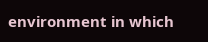environment in which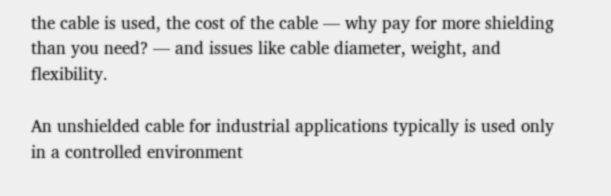the cable is used, the cost of the cable — why pay for more shielding than you need? — and issues like cable diameter, weight, and flexibility.

An unshielded cable for industrial applications typically is used only in a controlled environment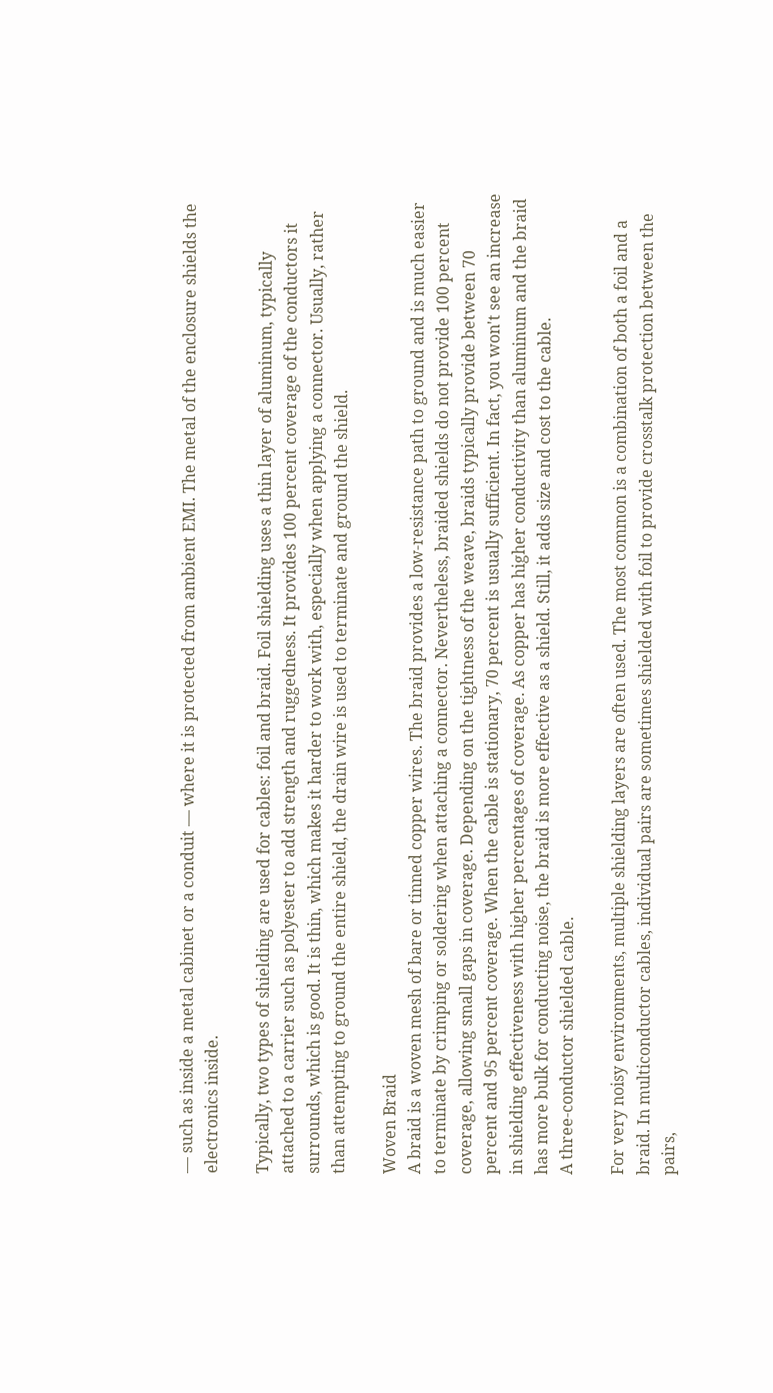— such as inside a metal cabinet or a conduit — where it is protected from ambient EMI. The metal of the enclosure shields the electronics inside.

Typically, two types of shielding are used for cables: foil and braid. Foil shielding uses a thin layer of aluminum, typically attached to a carrier such as polyester to add strength and ruggedness. It provides 100 percent coverage of the conductors it surrounds, which is good. It is thin, which makes it harder to work with, especially when applying a connector. Usually, rather than attempting to ground the entire shield, the drain wire is used to terminate and ground the shield.

Woven Braid
A braid is a woven mesh of bare or tinned copper wires. The braid provides a low-resistance path to ground and is much easier to terminate by crimping or soldering when attaching a connector. Nevertheless, braided shields do not provide 100 percent coverage, allowing small gaps in coverage. Depending on the tightness of the weave, braids typically provide between 70 percent and 95 percent coverage. When the cable is stationary, 70 percent is usually sufficient. In fact, you won't see an increase in shielding effectiveness with higher percentages of coverage. As copper has higher conductivity than aluminum and the braid has more bulk for conducting noise, the braid is more effective as a shield. Still, it adds size and cost to the cable.
A three-conductor shielded cable.

For very noisy environments, multiple shielding layers are often used. The most common is a combination of both a foil and a braid. In multiconductor cables, individual pairs are sometimes shielded with foil to provide crosstalk protection between the pairs,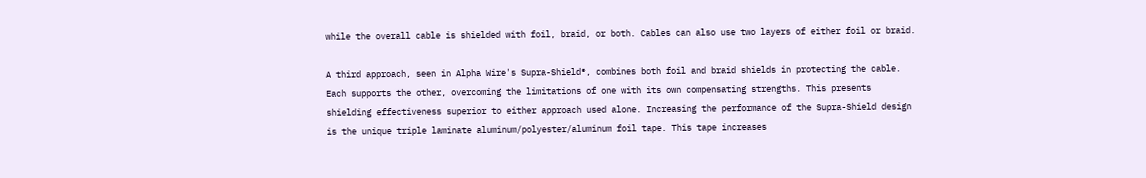while the overall cable is shielded with foil, braid, or both. Cables can also use two layers of either foil or braid.

A third approach, seen in Alpha Wire's Supra-Shield®, combines both foil and braid shields in protecting the cable. Each supports the other, overcoming the limitations of one with its own compensating strengths. This presents shielding effectiveness superior to either approach used alone. Increasing the performance of the Supra-Shield design is the unique triple laminate aluminum/polyester/aluminum foil tape. This tape increases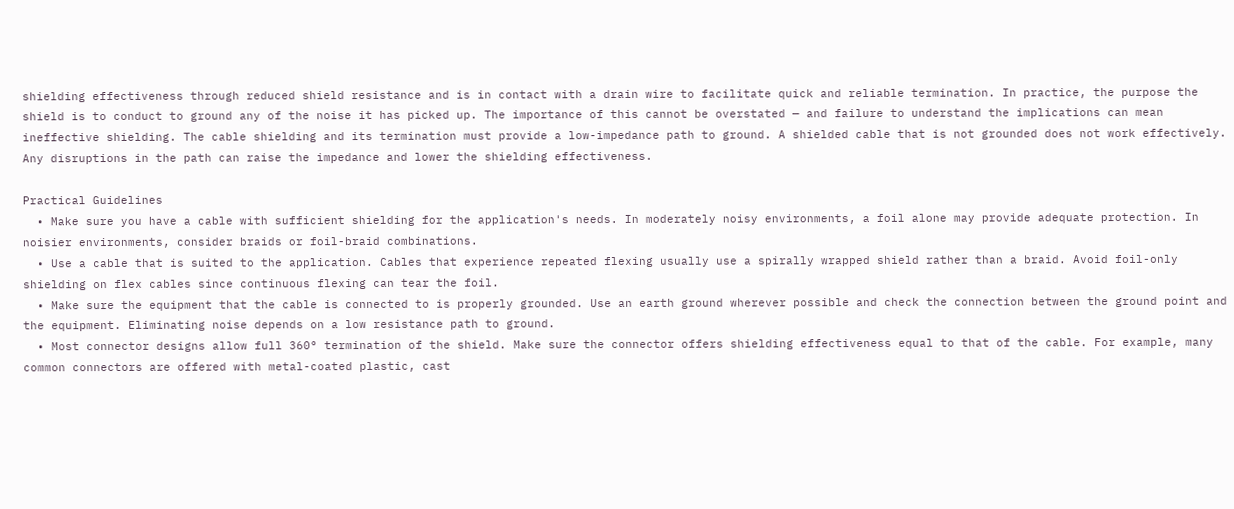shielding effectiveness through reduced shield resistance and is in contact with a drain wire to facilitate quick and reliable termination. In practice, the purpose the shield is to conduct to ground any of the noise it has picked up. The importance of this cannot be overstated — and failure to understand the implications can mean ineffective shielding. The cable shielding and its termination must provide a low-impedance path to ground. A shielded cable that is not grounded does not work effectively. Any disruptions in the path can raise the impedance and lower the shielding effectiveness.

Practical Guidelines
  • Make sure you have a cable with sufficient shielding for the application's needs. In moderately noisy environments, a foil alone may provide adequate protection. In noisier environments, consider braids or foil-braid combinations.
  • Use a cable that is suited to the application. Cables that experience repeated flexing usually use a spirally wrapped shield rather than a braid. Avoid foil-only shielding on flex cables since continuous flexing can tear the foil.
  • Make sure the equipment that the cable is connected to is properly grounded. Use an earth ground wherever possible and check the connection between the ground point and the equipment. Eliminating noise depends on a low resistance path to ground.
  • Most connector designs allow full 360° termination of the shield. Make sure the connector offers shielding effectiveness equal to that of the cable. For example, many common connectors are offered with metal-coated plastic, cast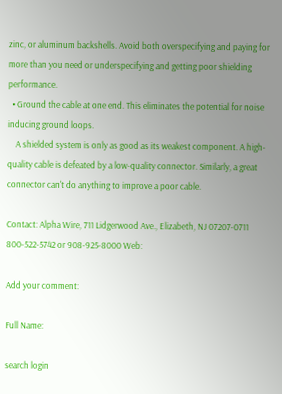zinc, or aluminum backshells. Avoid both overspecifying and paying for more than you need or underspecifying and getting poor shielding performance.
  • Ground the cable at one end. This eliminates the potential for noise inducing ground loops.
    A shielded system is only as good as its weakest component. A high-quality cable is defeated by a low-quality connector. Similarly, a great connector can't do anything to improve a poor cable.

Contact: Alpha Wire, 711 Lidgerwood Ave., Elizabeth, NJ 07207-0711 800-522-5742 or 908-925-8000 Web:

Add your comment:

Full Name:

search login